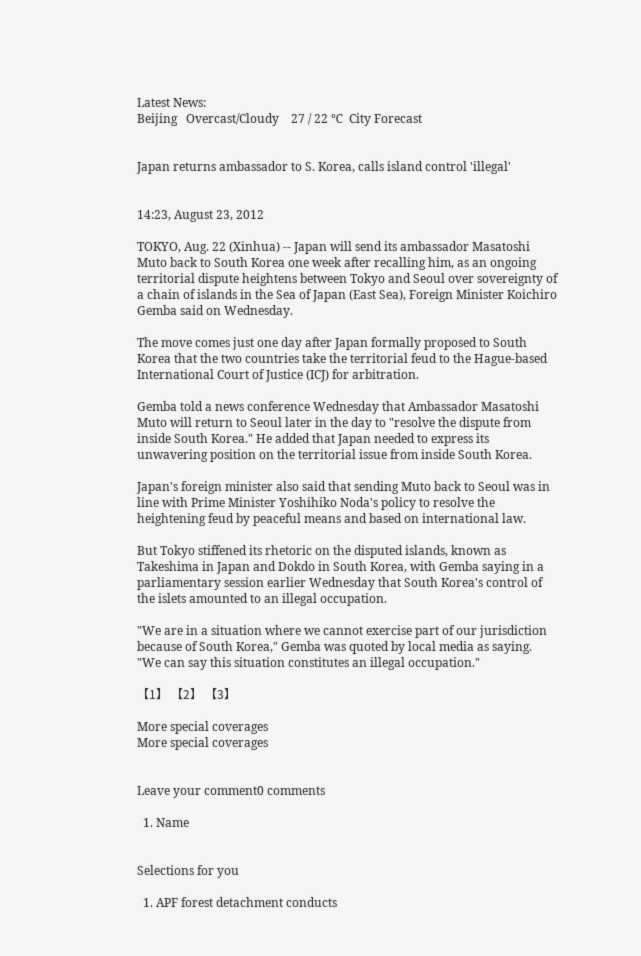Latest News:
Beijing   Overcast/Cloudy    27 / 22 ℃  City Forecast


Japan returns ambassador to S. Korea, calls island control 'illegal'


14:23, August 23, 2012

TOKYO, Aug. 22 (Xinhua) -- Japan will send its ambassador Masatoshi Muto back to South Korea one week after recalling him, as an ongoing territorial dispute heightens between Tokyo and Seoul over sovereignty of a chain of islands in the Sea of Japan (East Sea), Foreign Minister Koichiro Gemba said on Wednesday.

The move comes just one day after Japan formally proposed to South Korea that the two countries take the territorial feud to the Hague-based International Court of Justice (ICJ) for arbitration.

Gemba told a news conference Wednesday that Ambassador Masatoshi Muto will return to Seoul later in the day to "resolve the dispute from inside South Korea." He added that Japan needed to express its unwavering position on the territorial issue from inside South Korea.

Japan's foreign minister also said that sending Muto back to Seoul was in line with Prime Minister Yoshihiko Noda's policy to resolve the heightening feud by peaceful means and based on international law.

But Tokyo stiffened its rhetoric on the disputed islands, known as Takeshima in Japan and Dokdo in South Korea, with Gemba saying in a parliamentary session earlier Wednesday that South Korea's control of the islets amounted to an illegal occupation.

"We are in a situation where we cannot exercise part of our jurisdiction because of South Korea," Gemba was quoted by local media as saying. "We can say this situation constitutes an illegal occupation."

【1】 【2】 【3】

More special coverages
More special coverages


Leave your comment0 comments

  1. Name


Selections for you

  1. APF forest detachment conducts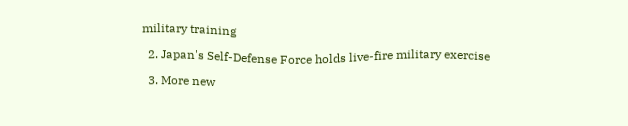military training

  2. Japan's Self-Defense Force holds live-fire military exercise

  3. More new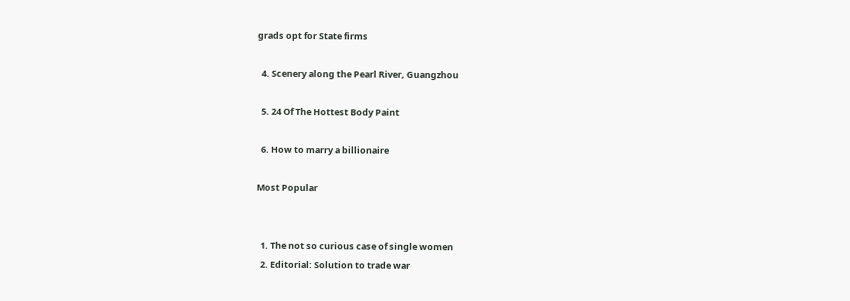grads opt for State firms

  4. Scenery along the Pearl River, Guangzhou

  5. 24 Of The Hottest Body Paint

  6. How to marry a billionaire

Most Popular


  1. The not so curious case of single women
  2. Editorial: Solution to trade war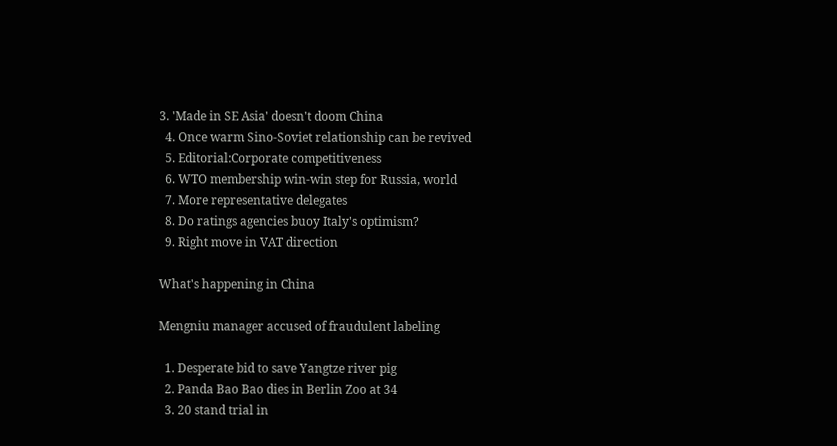3. 'Made in SE Asia' doesn't doom China
  4. Once warm Sino-Soviet relationship can be revived
  5. Editorial:Corporate competitiveness
  6. WTO membership win-win step for Russia, world
  7. More representative delegates
  8. Do ratings agencies buoy Italy's optimism?
  9. Right move in VAT direction

What's happening in China

Mengniu manager accused of fraudulent labeling

  1. Desperate bid to save Yangtze river pig
  2. Panda Bao Bao dies in Berlin Zoo at 34
  3. 20 stand trial in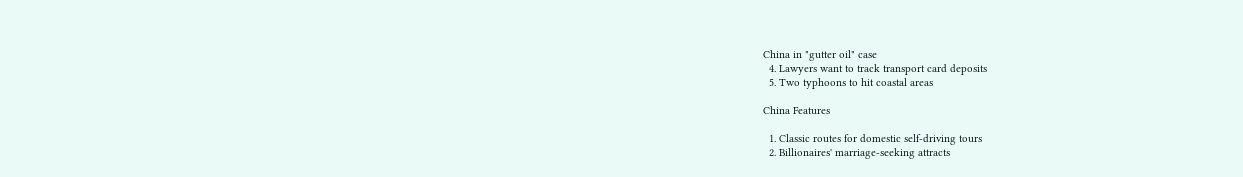China in "gutter oil" case
  4. Lawyers want to track transport card deposits
  5. Two typhoons to hit coastal areas

China Features

  1. Classic routes for domestic self-driving tours
  2. Billionaires' marriage-seeking attracts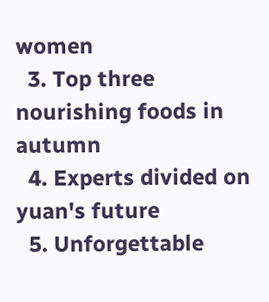women
  3. Top three nourishing foods in autumn
  4. Experts divided on yuan's future
  5. Unforgettable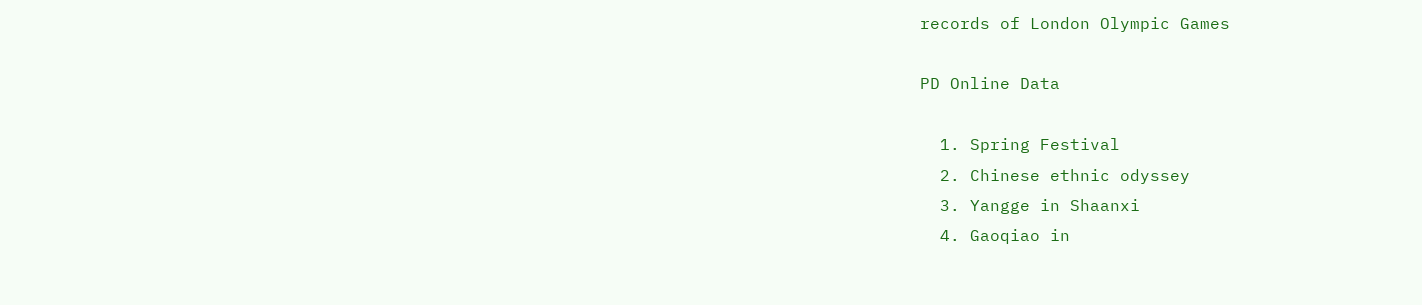records of London Olympic Games

PD Online Data

  1. Spring Festival
  2. Chinese ethnic odyssey
  3. Yangge in Shaanxi
  4. Gaoqiao in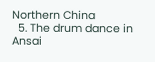Northern China
  5. The drum dance in Ansai